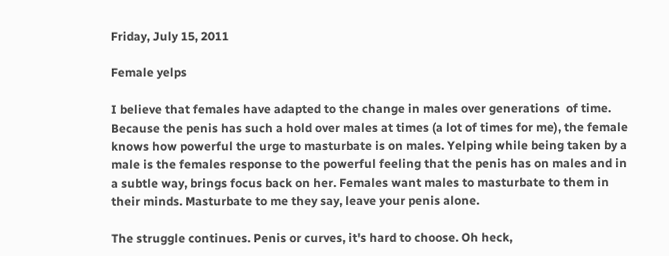Friday, July 15, 2011

Female yelps

I believe that females have adapted to the change in males over generations  of time. Because the penis has such a hold over males at times (a lot of times for me), the female knows how powerful the urge to masturbate is on males. Yelping while being taken by a male is the females response to the powerful feeling that the penis has on males and in a subtle way, brings focus back on her. Females want males to masturbate to them in their minds. Masturbate to me they say, leave your penis alone.

The struggle continues. Penis or curves, it's hard to choose. Oh heck,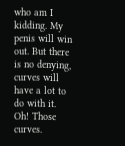who am I kidding. My penis will win out. But there is no denying, curves will have a lot to do with it. Oh! Those curves.